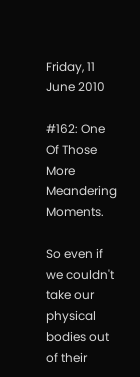Friday, 11 June 2010

#162: One Of Those More Meandering Moments.

So even if we couldn't take our physical bodies out of their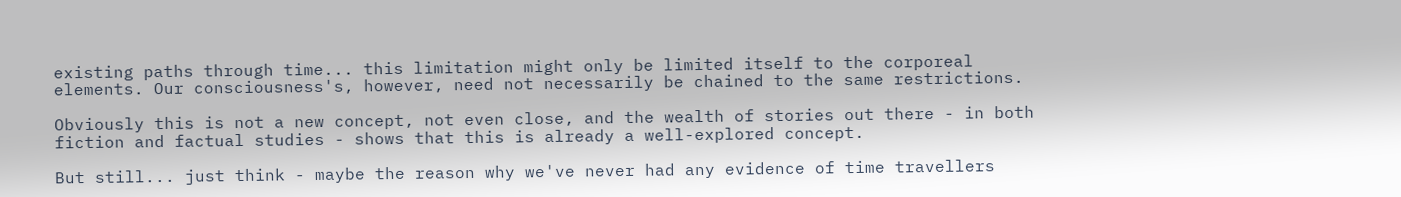existing paths through time... this limitation might only be limited itself to the corporeal elements. Our consciousness's, however, need not necessarily be chained to the same restrictions.

Obviously this is not a new concept, not even close, and the wealth of stories out there - in both fiction and factual studies - shows that this is already a well-explored concept.

But still... just think - maybe the reason why we've never had any evidence of time travellers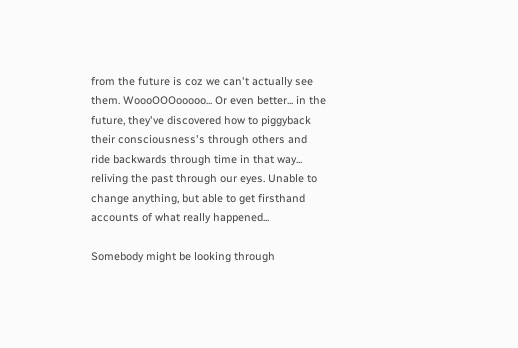from the future is coz we can't actually see them. WoooOOOooooo... Or even better... in the future, they've discovered how to piggyback their consciousness's through others and ride backwards through time in that way... reliving the past through our eyes. Unable to change anything, but able to get firsthand accounts of what really happened...

Somebody might be looking through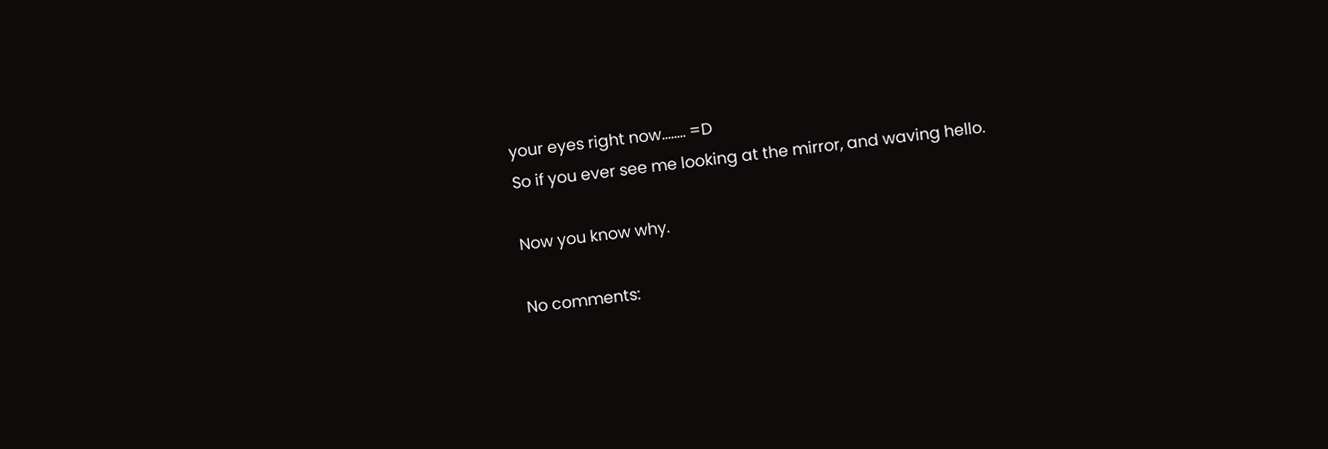your eyes right now........ =D
So if you ever see me looking at the mirror, and waving hello.

Now you know why.

No comments: